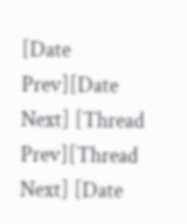[Date Prev][Date Next] [Thread Prev][Thread Next] [Date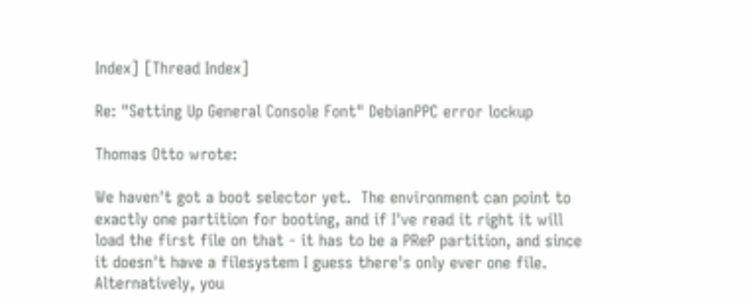Index] [Thread Index]

Re: "Setting Up General Console Font" DebianPPC error lockup

Thomas Otto wrote:

We haven't got a boot selector yet.  The environment can point to
exactly one partition for booting, and if I've read it right it will
load the first file on that - it has to be a PReP partition, and since
it doesn't have a filesystem I guess there's only ever one file.
Alternatively, you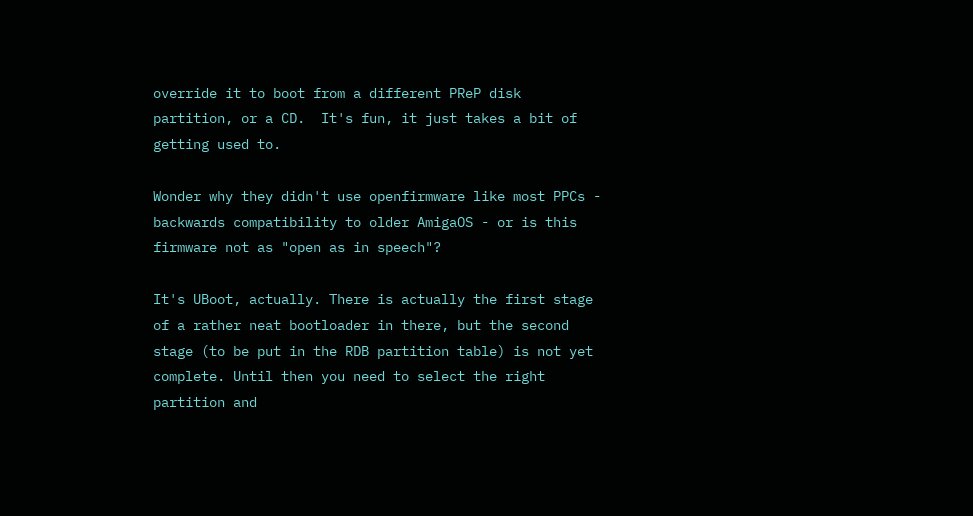override it to boot from a different PReP disk
partition, or a CD.  It's fun, it just takes a bit of getting used to.

Wonder why they didn't use openfirmware like most PPCs - backwards compatibility to older AmigaOS - or is this firmware not as "open as in speech"?

It's UBoot, actually. There is actually the first stage of a rather neat bootloader in there, but the second stage (to be put in the RDB partition table) is not yet complete. Until then you need to select the right partition and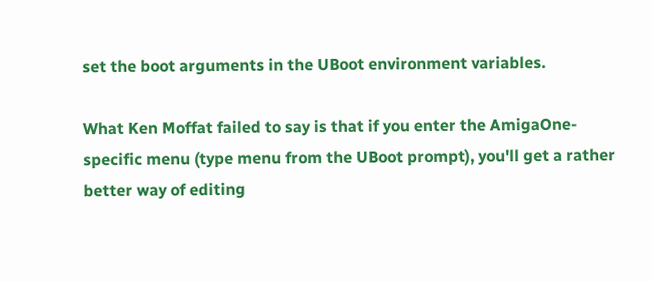set the boot arguments in the UBoot environment variables.

What Ken Moffat failed to say is that if you enter the AmigaOne-specific menu (type menu from the UBoot prompt), you'll get a rather better way of editing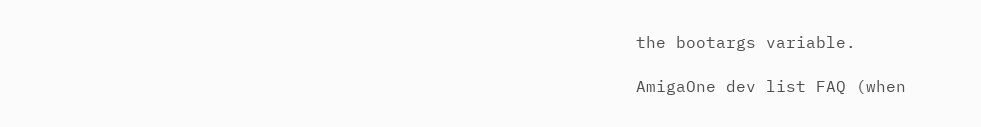the bootargs variable.

AmigaOne dev list FAQ (when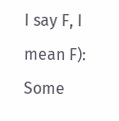I say F, I mean F):
Some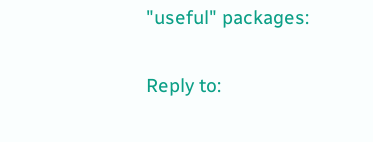"useful" packages:

Reply to: